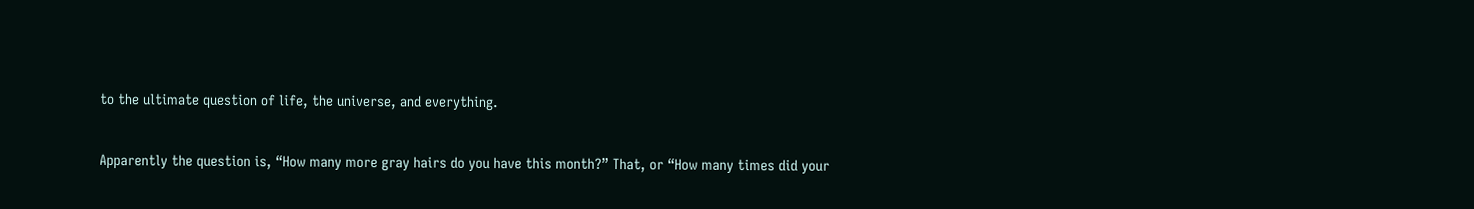to the ultimate question of life, the universe, and everything.

Apparently the question is, “How many more gray hairs do you have this month?” That, or “How many times did your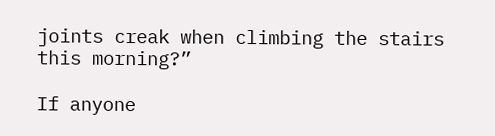joints creak when climbing the stairs this morning?”

If anyone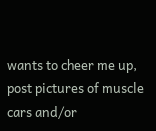wants to cheer me up, post pictures of muscle cars and/or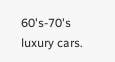60's-70's luxury cars.